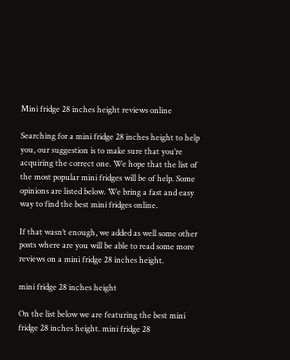Mini fridge 28 inches height reviews online

Searching for a mini fridge 28 inches height to help you, our suggestion is to make sure that you’re acquiring the correct one. We hope that the list of the most popular mini fridges will be of help. Some opinions are listed below. We bring a fast and easy way to find the best mini fridges online.

If that wasn’t enough, we added as well some other posts where are you will be able to read some more reviews on a mini fridge 28 inches height.

mini fridge 28 inches height

On the list below we are featuring the best mini fridge 28 inches height. mini fridge 28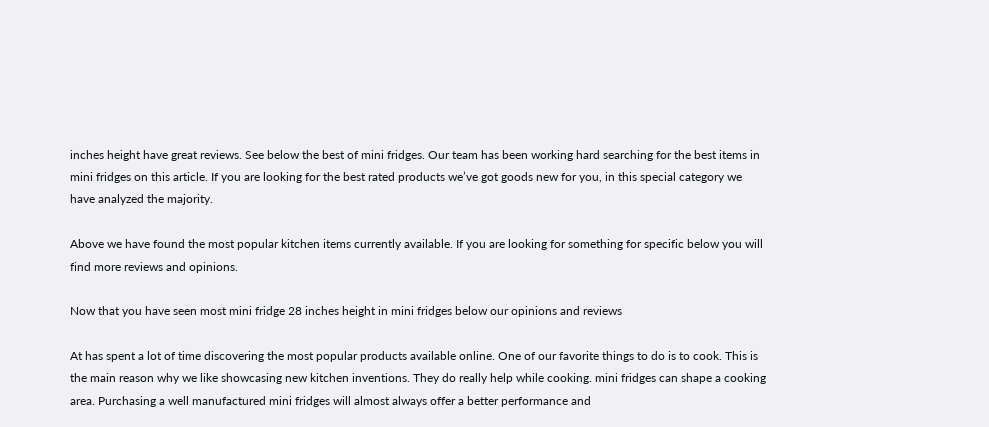inches height have great reviews. See below the best of mini fridges. Our team has been working hard searching for the best items in mini fridges on this article. If you are looking for the best rated products we’ve got goods new for you, in this special category we have analyzed the majority.

Above we have found the most popular kitchen items currently available. If you are looking for something for specific below you will find more reviews and opinions.

Now that you have seen most mini fridge 28 inches height in mini fridges below our opinions and reviews

At has spent a lot of time discovering the most popular products available online. One of our favorite things to do is to cook. This is the main reason why we like showcasing new kitchen inventions. They do really help while cooking. mini fridges can shape a cooking area. Purchasing a well manufactured mini fridges will almost always offer a better performance and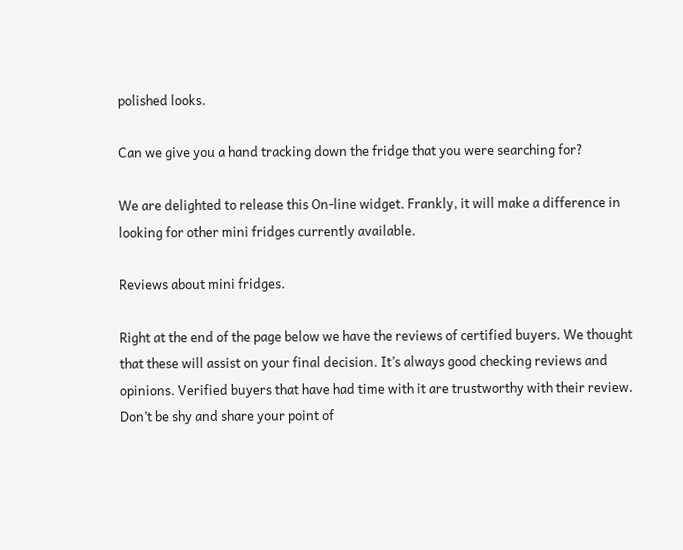polished looks.

Can we give you a hand tracking down the fridge that you were searching for?

We are delighted to release this On-line widget. Frankly, it will make a difference in looking for other mini fridges currently available.

Reviews about mini fridges.

Right at the end of the page below we have the reviews of certified buyers. We thought that these will assist on your final decision. It’s always good checking reviews and opinions. Verified buyers that have had time with it are trustworthy with their review. Don’t be shy and share your point of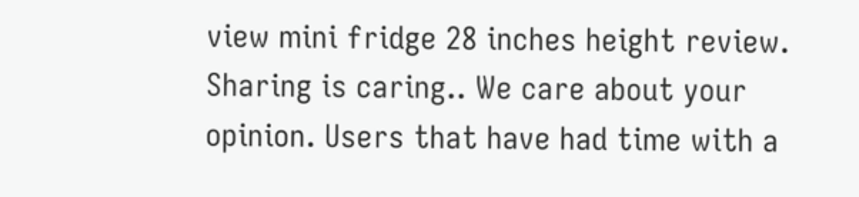view mini fridge 28 inches height review. Sharing is caring.. We care about your opinion. Users that have had time with a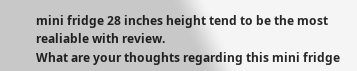mini fridge 28 inches height tend to be the most realiable with review.
What are your thoughts regarding this mini fridge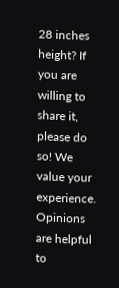28 inches height? If you are willing to share it, please do so! We value your experience. Opinions are helpful to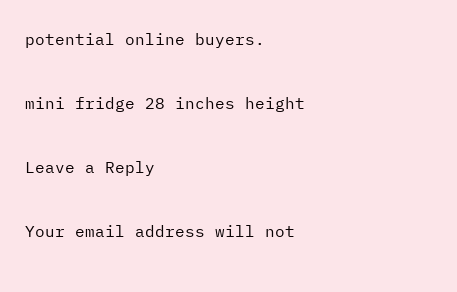potential online buyers.

mini fridge 28 inches height

Leave a Reply

Your email address will not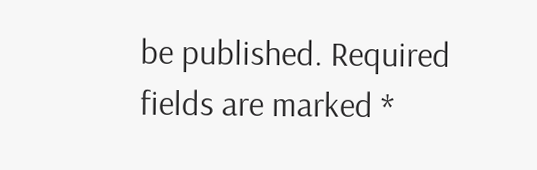be published. Required fields are marked *